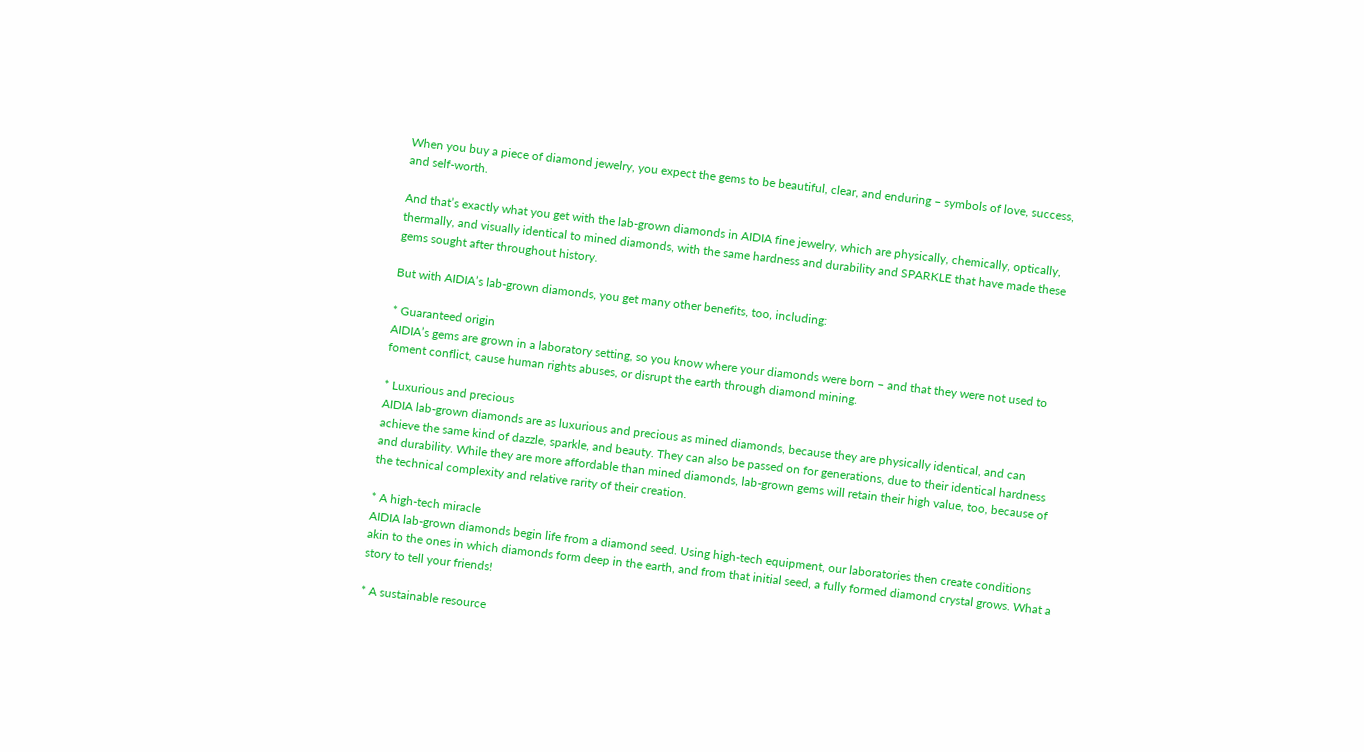When you buy a piece of diamond jewelry, you expect the gems to be beautiful, clear, and enduring – symbols of love, success, and self-worth.

And that’s exactly what you get with the lab-grown diamonds in AIDIA fine jewelry, which are physically, chemically, optically, thermally, and visually identical to mined diamonds, with the same hardness and durability and SPARKLE that have made these gems sought after throughout history.

But with AIDIA’s lab-grown diamonds, you get many other benefits, too, including:

* Guaranteed origin
AIDIA’s gems are grown in a laboratory setting, so you know where your diamonds were born – and that they were not used to foment conflict, cause human rights abuses, or disrupt the earth through diamond mining.

* Luxurious and precious
AIDIA lab-grown diamonds are as luxurious and precious as mined diamonds, because they are physically identical, and can achieve the same kind of dazzle, sparkle, and beauty. They can also be passed on for generations, due to their identical hardness and durability. While they are more affordable than mined diamonds, lab-grown gems will retain their high value, too, because of the technical complexity and relative rarity of their creation.

* A high-tech miracle
AIDIA lab-grown diamonds begin life from a diamond seed. Using high-tech equipment, our laboratories then create conditions akin to the ones in which diamonds form deep in the earth, and from that initial seed, a fully formed diamond crystal grows. What a story to tell your friends!

* A sustainable resource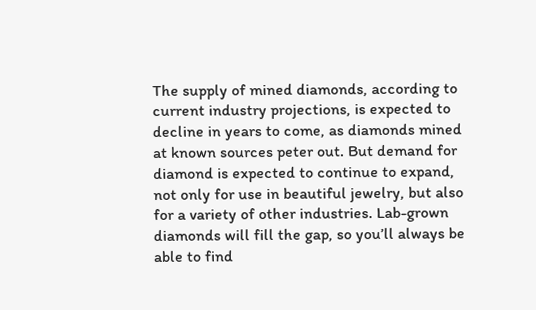The supply of mined diamonds, according to current industry projections, is expected to decline in years to come, as diamonds mined at known sources peter out. But demand for diamond is expected to continue to expand, not only for use in beautiful jewelry, but also for a variety of other industries. Lab-grown diamonds will fill the gap, so you’ll always be able to find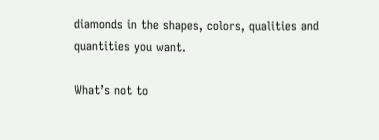diamonds in the shapes, colors, qualities and quantities you want.

What’s not to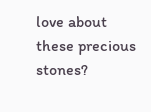love about these precious stones?